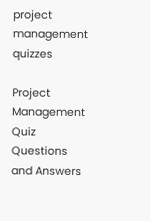project management quizzes

Project Management Quiz Questions and Answers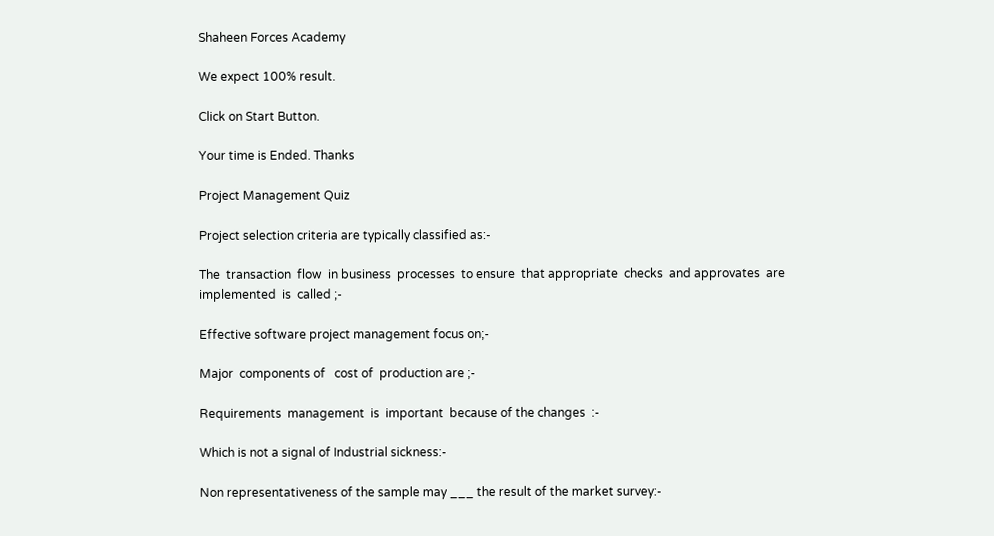Shaheen Forces Academy

We expect 100% result.

Click on Start Button.

Your time is Ended. Thanks

Project Management Quiz

Project selection criteria are typically classified as:-

The  transaction  flow  in business  processes  to ensure  that appropriate  checks  and approvates  are implemented  is  called ;-

Effective software project management focus on;-

Major  components of   cost of  production are ;-

Requirements  management  is  important  because of the changes  :-

Which is not a signal of Industrial sickness:-

Non representativeness of the sample may ___ the result of the market survey:-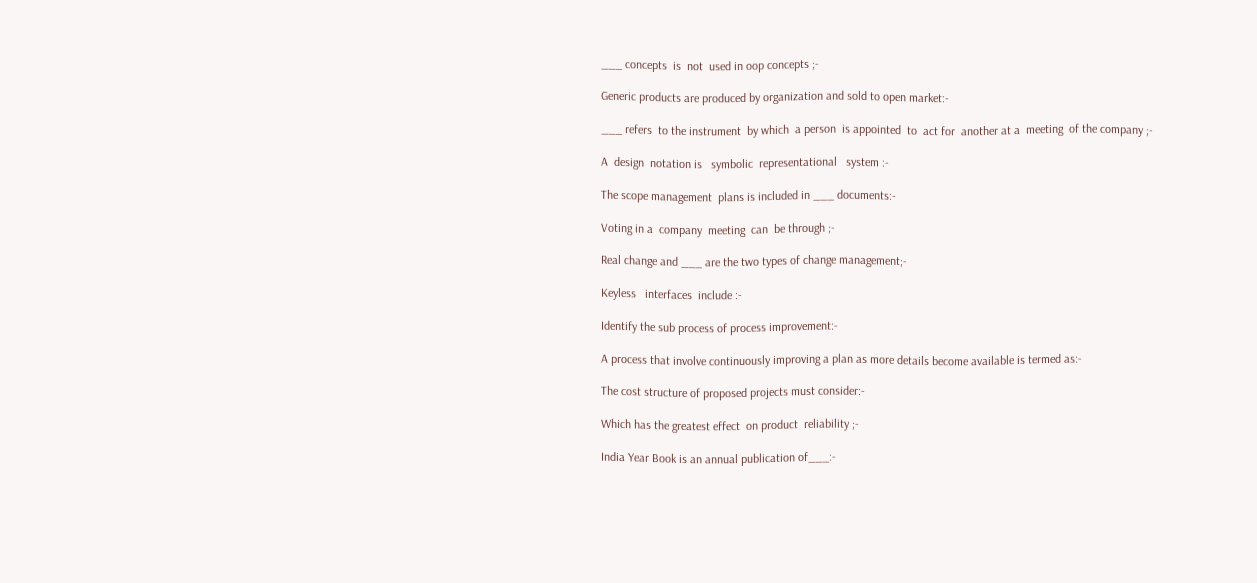___ concepts  is  not  used in oop concepts ;-

Generic products are produced by organization and sold to open market:-

___ refers  to the instrument  by which  a person  is appointed  to  act for  another at a  meeting  of the company ;-

A  design  notation is   symbolic  representational   system :-

The scope management  plans is included in ___ documents:-

Voting in a  company  meeting  can  be through ;-

Real change and ___ are the two types of change management;-

Keyless   interfaces  include :-

Identify the sub process of process improvement:-

A process that involve continuously improving a plan as more details become available is termed as:-

The cost structure of proposed projects must consider:-

Which has the greatest effect  on product  reliability ;-

India Year Book is an annual publication of___:-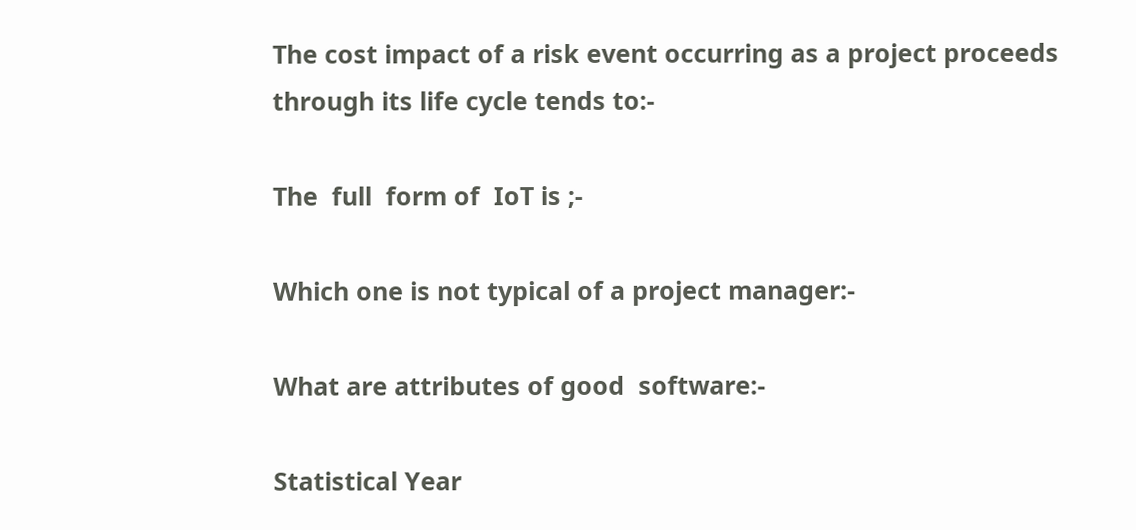The cost impact of a risk event occurring as a project proceeds through its life cycle tends to:-

The  full  form of  IoT is ;-

Which one is not typical of a project manager:-

What are attributes of good  software:-

Statistical Year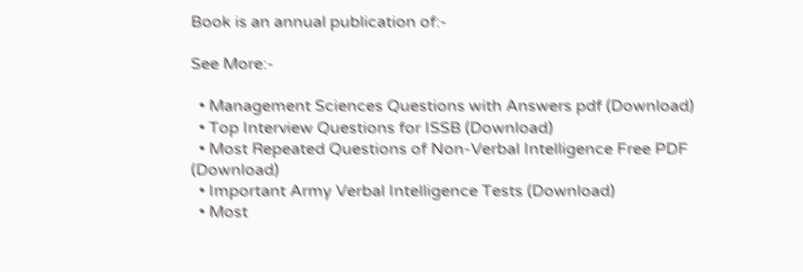Book is an annual publication of:-

See More:-

  • Management Sciences Questions with Answers pdf (Download)
  • Top Interview Questions for ISSB (Download)
  • Most Repeated Questions of Non-Verbal Intelligence Free PDF (Download)
  • Important Army Verbal Intelligence Tests (Download)
  • Most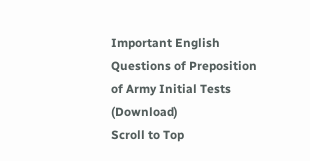Important English Questions of Preposition of Army Initial Tests (Download)
Scroll to Top